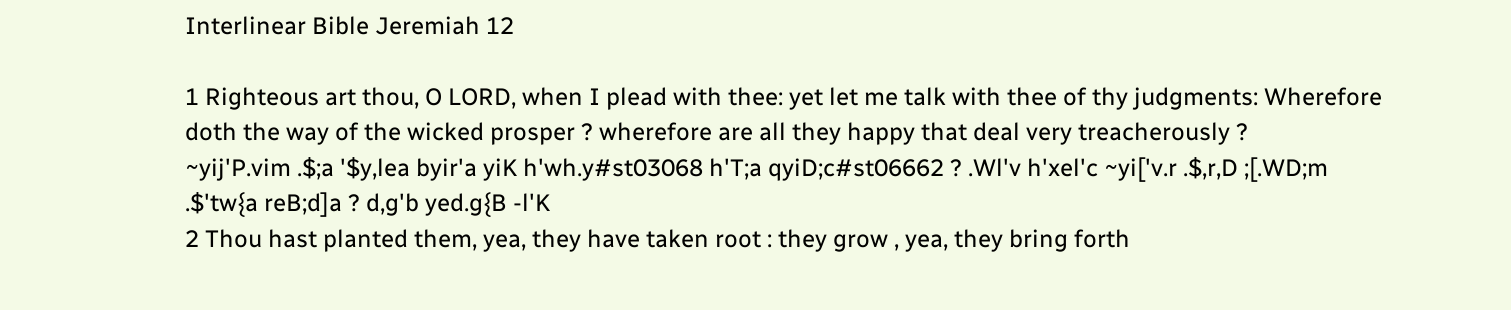Interlinear Bible Jeremiah 12

1 Righteous art thou, O LORD, when I plead with thee: yet let me talk with thee of thy judgments: Wherefore doth the way of the wicked prosper ? wherefore are all they happy that deal very treacherously ?
~yij'P.vim .$;a '$y,lea byir'a yiK h'wh.y#st03068 h'T;a qyiD;c#st06662 ? .Wl'v h'xel'c ~yi['v.r .$,r,D ;[.WD;m .$'tw{a reB;d]a ? d,g'b yed.g{B -l'K
2 Thou hast planted them, yea, they have taken root : they grow , yea, they bring forth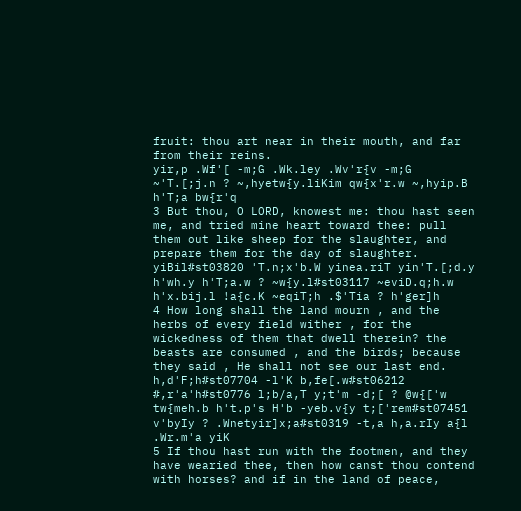fruit: thou art near in their mouth, and far from their reins.
yir,p .Wf'[ -m;G .Wk.ley .Wv'r{v -m;G ~'T.[;j.n ? ~,hyetw{y.liKim qw{x'r.w ~,hyip.B h'T;a bw{r'q
3 But thou, O LORD, knowest me: thou hast seen me, and tried mine heart toward thee: pull them out like sheep for the slaughter, and prepare them for the day of slaughter.
yiBil#st03820 'T.n;x'b.W yinea.riT yin'T.[;d.y h'wh.y h'T;a.w ? ~w{y.l#st03117 ~eviD.q;h.w h'x.bij.l !a{c.K ~eqiT;h .$'Tia ? h'ger]h
4 How long shall the land mourn , and the herbs of every field wither , for the wickedness of them that dwell therein? the beasts are consumed , and the birds; because they said , He shall not see our last end.
h,d'F;h#st07704 -l'K b,fe[.w#st06212 #,r'a'h#st0776 l;b/a,T y;t'm -d;[ ? @w{['w tw{meh.b h't.p's H'b -yeb.v{y t;['rem#st07451 v'byIy ? .Wnetyir]x;a#st0319 -t,a h,a.rIy a{l .Wr.m'a yiK
5 If thou hast run with the footmen, and they have wearied thee, then how canst thou contend with horses? and if in the land of peace,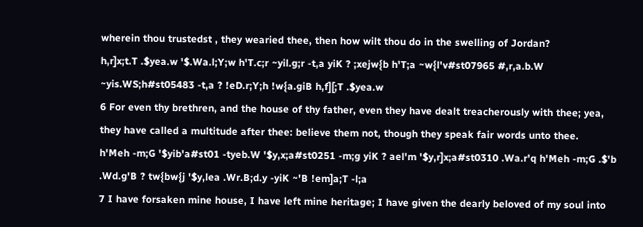wherein thou trustedst , they wearied thee, then how wilt thou do in the swelling of Jordan?
h,r]x;t.T .$yea.w '$.Wa.l;Y;w h'T.c;r ~yil.g;r -t,a yiK ? ;xejw{b h'T;a ~w{l'v#st07965 #,r,a.b.W ~yis.WS;h#st05483 -t,a ? !eD.r;Y;h !w{a.giB h,f][;T .$yea.w
6 For even thy brethren, and the house of thy father, even they have dealt treacherously with thee; yea, they have called a multitude after thee: believe them not, though they speak fair words unto thee.
h'Meh -m;G '$yib'a#st01 -tyeb.W '$y,x;a#st0251 -m;g yiK ? ael'm '$y,r]x;a#st0310 .Wa.r'q h'Meh -m;G .$'b .Wd.g'B ? tw{bw{j '$y,lea .Wr.B;d.y -yiK ~'B !em]a;T -l;a
7 I have forsaken mine house, I have left mine heritage; I have given the dearly beloved of my soul into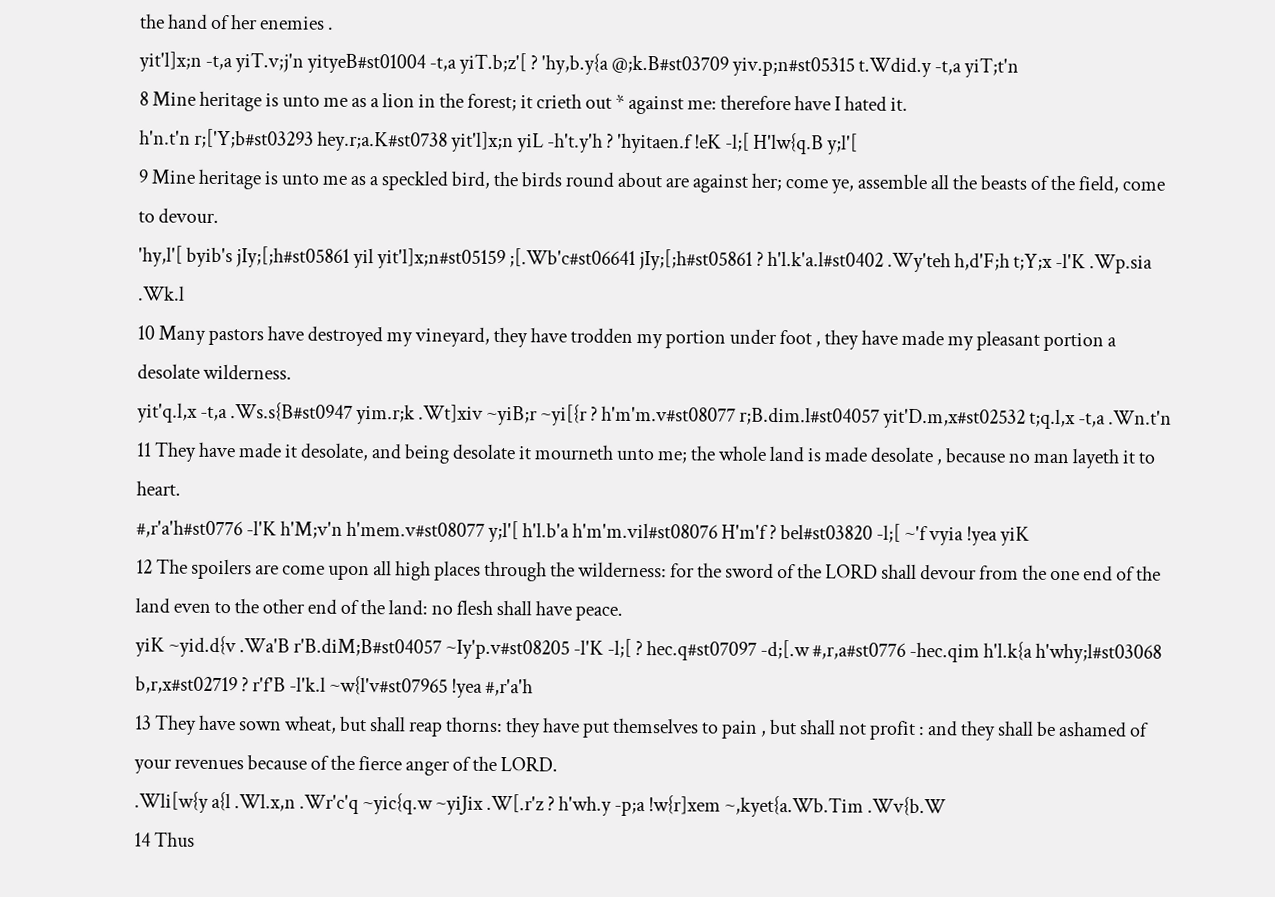the hand of her enemies .
yit'l]x;n -t,a yiT.v;j'n yityeB#st01004 -t,a yiT.b;z'[ ? 'hy,b.y{a @;k.B#st03709 yiv.p;n#st05315 t.Wdid.y -t,a yiT;t'n
8 Mine heritage is unto me as a lion in the forest; it crieth out * against me: therefore have I hated it.
h'n.t'n r;['Y;b#st03293 hey.r;a.K#st0738 yit'l]x;n yiL -h't.y'h ? 'hyitaen.f !eK -l;[ H'lw{q.B y;l'[
9 Mine heritage is unto me as a speckled bird, the birds round about are against her; come ye, assemble all the beasts of the field, come to devour.
'hy,l'[ byib's jIy;[;h#st05861 yil yit'l]x;n#st05159 ;[.Wb'c#st06641 jIy;[;h#st05861 ? h'l.k'a.l#st0402 .Wy'teh h,d'F;h t;Y;x -l'K .Wp.sia .Wk.l
10 Many pastors have destroyed my vineyard, they have trodden my portion under foot , they have made my pleasant portion a desolate wilderness.
yit'q.l,x -t,a .Ws.s{B#st0947 yim.r;k .Wt]xiv ~yiB;r ~yi[{r ? h'm'm.v#st08077 r;B.dim.l#st04057 yit'D.m,x#st02532 t;q.l,x -t,a .Wn.t'n
11 They have made it desolate, and being desolate it mourneth unto me; the whole land is made desolate , because no man layeth it to heart.
#,r'a'h#st0776 -l'K h'M;v'n h'mem.v#st08077 y;l'[ h'l.b'a h'm'm.vil#st08076 H'm'f ? bel#st03820 -l;[ ~'f vyia !yea yiK
12 The spoilers are come upon all high places through the wilderness: for the sword of the LORD shall devour from the one end of the land even to the other end of the land: no flesh shall have peace.
yiK ~yid.d{v .Wa'B r'B.diM;B#st04057 ~Iy'p.v#st08205 -l'K -l;[ ? hec.q#st07097 -d;[.w #,r,a#st0776 -hec.qim h'l.k{a h'why;l#st03068 b,r,x#st02719 ? r'f'B -l'k.l ~w{l'v#st07965 !yea #,r'a'h
13 They have sown wheat, but shall reap thorns: they have put themselves to pain , but shall not profit : and they shall be ashamed of your revenues because of the fierce anger of the LORD.
.Wli[w{y a{l .Wl.x,n .Wr'c'q ~yic{q.w ~yiJix .W[.r'z ? h'wh.y -p;a !w{r]xem ~,kyet{a.Wb.Tim .Wv{b.W
14 Thus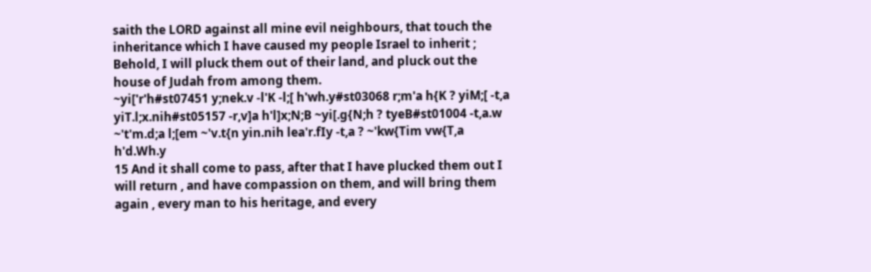saith the LORD against all mine evil neighbours, that touch the inheritance which I have caused my people Israel to inherit ; Behold, I will pluck them out of their land, and pluck out the house of Judah from among them.
~yi['r'h#st07451 y;nek.v -l'K -l;[ h'wh.y#st03068 r;m'a h{K ? yiM;[ -t,a yiT.l;x.nih#st05157 -r,v]a h'l]x;N;B ~yi[.g{N;h ? tyeB#st01004 -t,a.w ~'t'm.d;a l;[em ~'v.t{n yin.nih lea'r.fIy -t,a ? ~'kw{Tim vw{T,a h'd.Wh.y
15 And it shall come to pass, after that I have plucked them out I will return , and have compassion on them, and will bring them again , every man to his heritage, and every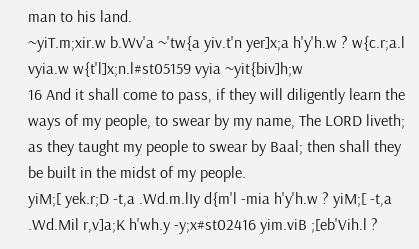man to his land.
~yiT.m;xir.w b.Wv'a ~'tw{a yiv.t'n yer]x;a h'y'h.w ? w{c.r;a.l vyia.w w{t'l]x;n.l#st05159 vyia ~yit{biv]h;w
16 And it shall come to pass, if they will diligently learn the ways of my people, to swear by my name, The LORD liveth; as they taught my people to swear by Baal; then shall they be built in the midst of my people.
yiM;[ yek.r;D -t,a .Wd.m.lIy d{m'l -mia h'y'h.w ? yiM;[ -t,a .Wd.Mil r,v]a;K h'wh.y -y;x#st02416 yim.viB ;[eb'Vih.l ?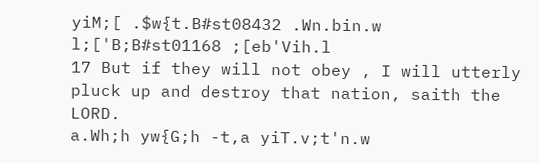yiM;[ .$w{t.B#st08432 .Wn.bin.w l;['B;B#st01168 ;[eb'Vih.l
17 But if they will not obey , I will utterly pluck up and destroy that nation, saith the LORD.
a.Wh;h yw{G;h -t,a yiT.v;t'n.w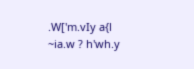.W['m.vIy a{l ~ia.w ? h'wh.y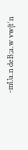-mUa.n deB;a.w vw{t'n